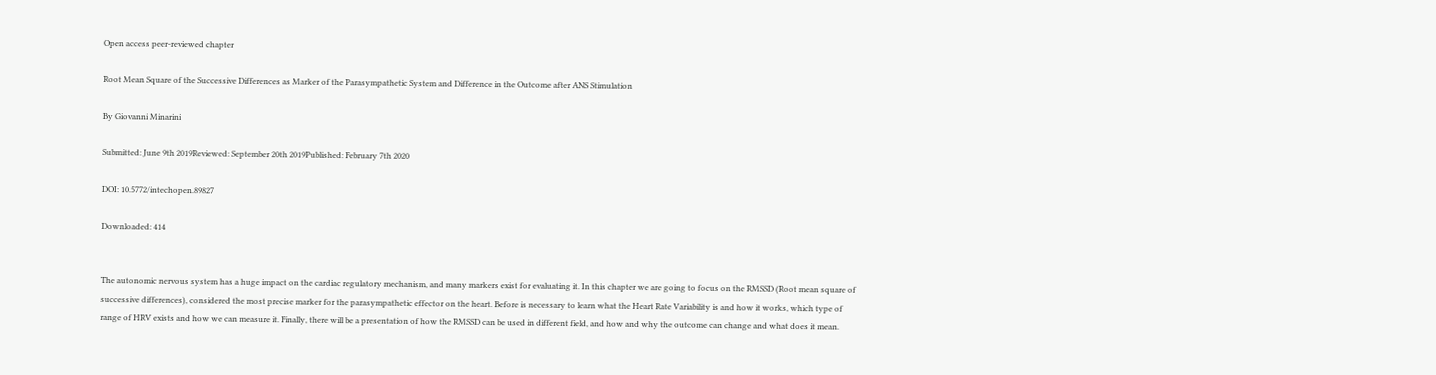Open access peer-reviewed chapter

Root Mean Square of the Successive Differences as Marker of the Parasympathetic System and Difference in the Outcome after ANS Stimulation

By Giovanni Minarini

Submitted: June 9th 2019Reviewed: September 20th 2019Published: February 7th 2020

DOI: 10.5772/intechopen.89827

Downloaded: 414


The autonomic nervous system has a huge impact on the cardiac regulatory mechanism, and many markers exist for evaluating it. In this chapter we are going to focus on the RMSSD (Root mean square of successive differences), considered the most precise marker for the parasympathetic effector on the heart. Before is necessary to learn what the Heart Rate Variability is and how it works, which type of range of HRV exists and how we can measure it. Finally, there will be a presentation of how the RMSSD can be used in different field, and how and why the outcome can change and what does it mean.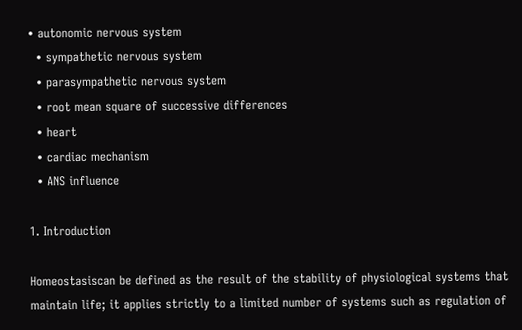• autonomic nervous system
  • sympathetic nervous system
  • parasympathetic nervous system
  • root mean square of successive differences
  • heart
  • cardiac mechanism
  • ANS influence

1. Introduction

Homeostasiscan be defined as the result of the stability of physiological systems that maintain life; it applies strictly to a limited number of systems such as regulation of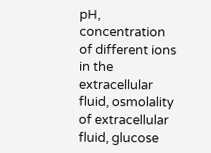pH, concentration of different ions in the extracellular fluid, osmolality of extracellular fluid, glucose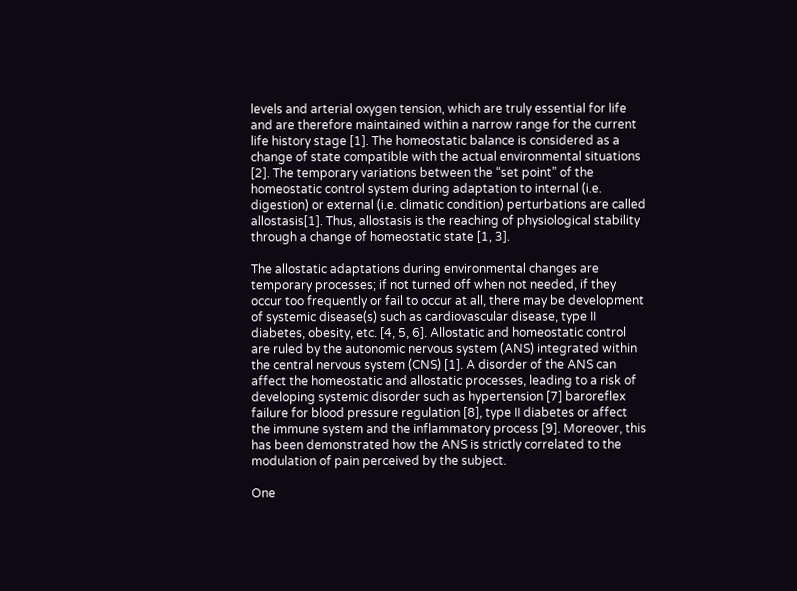levels and arterial oxygen tension, which are truly essential for life and are therefore maintained within a narrow range for the current life history stage [1]. The homeostatic balance is considered as a change of state compatible with the actual environmental situations [2]. The temporary variations between the “set point” of the homeostatic control system during adaptation to internal (i.e. digestion) or external (i.e. climatic condition) perturbations are called allostasis[1]. Thus, allostasis is the reaching of physiological stability through a change of homeostatic state [1, 3].

The allostatic adaptations during environmental changes are temporary processes; if not turned off when not needed, if they occur too frequently or fail to occur at all, there may be development of systemic disease(s) such as cardiovascular disease, type II diabetes, obesity, etc. [4, 5, 6]. Allostatic and homeostatic control are ruled by the autonomic nervous system (ANS) integrated within the central nervous system (CNS) [1]. A disorder of the ANS can affect the homeostatic and allostatic processes, leading to a risk of developing systemic disorder such as hypertension [7] baroreflex failure for blood pressure regulation [8], type II diabetes or affect the immune system and the inflammatory process [9]. Moreover, this has been demonstrated how the ANS is strictly correlated to the modulation of pain perceived by the subject.

One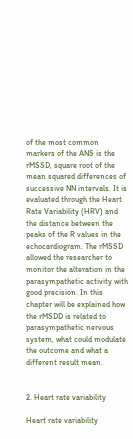of the most common markers of the ANS is the rMSSD, square root of the mean squared differences of successive NN intervals. It is evaluated through the Heart Rate Variability (HRV) and the distance between the peaks of the R values in the echocardiogram. The rMSSD allowed the researcher to monitor the alteration in the parasympathetic activity with good precision. In this chapter will be explained how the rMSDD is related to parasympathetic nervous system, what could modulate the outcome and what a different result mean.


2. Heart rate variability

Heart rate variability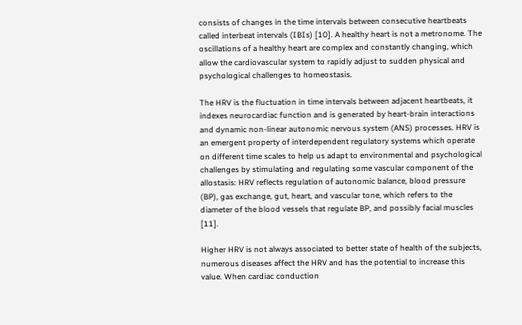consists of changes in the time intervals between consecutive heartbeats called interbeat intervals (IBIs) [10]. A healthy heart is not a metronome. The oscillations of a healthy heart are complex and constantly changing, which allow the cardiovascular system to rapidly adjust to sudden physical and psychological challenges to homeostasis.

The HRV is the fluctuation in time intervals between adjacent heartbeats, it indexes neurocardiac function and is generated by heart-brain interactions and dynamic non-linear autonomic nervous system (ANS) processes. HRV is an emergent property of interdependent regulatory systems which operate on different time scales to help us adapt to environmental and psychological challenges by stimulating and regulating some vascular component of the allostasis: HRV reflects regulation of autonomic balance, blood pressure (BP), gas exchange, gut, heart, and vascular tone, which refers to the diameter of the blood vessels that regulate BP, and possibly facial muscles [11].

Higher HRV is not always associated to better state of health of the subjects, numerous diseases affect the HRV and has the potential to increase this value. When cardiac conduction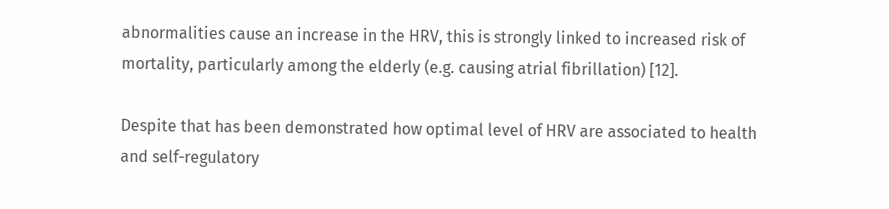abnormalities cause an increase in the HRV, this is strongly linked to increased risk of mortality, particularly among the elderly (e.g. causing atrial fibrillation) [12].

Despite that has been demonstrated how optimal level of HRV are associated to health and self-regulatory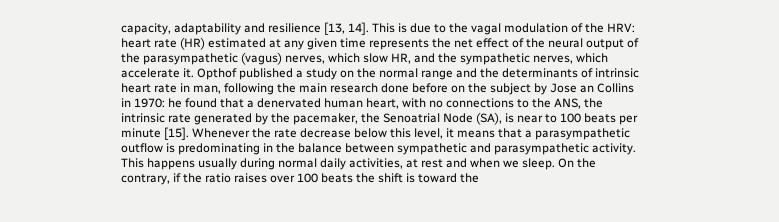capacity, adaptability and resilience [13, 14]. This is due to the vagal modulation of the HRV: heart rate (HR) estimated at any given time represents the net effect of the neural output of the parasympathetic (vagus) nerves, which slow HR, and the sympathetic nerves, which accelerate it. Opthof published a study on the normal range and the determinants of intrinsic heart rate in man, following the main research done before on the subject by Jose an Collins in 1970: he found that a denervated human heart, with no connections to the ANS, the intrinsic rate generated by the pacemaker, the Senoatrial Node (SA), is near to 100 beats per minute [15]. Whenever the rate decrease below this level, it means that a parasympathetic outflow is predominating in the balance between sympathetic and parasympathetic activity. This happens usually during normal daily activities, at rest and when we sleep. On the contrary, if the ratio raises over 100 beats the shift is toward the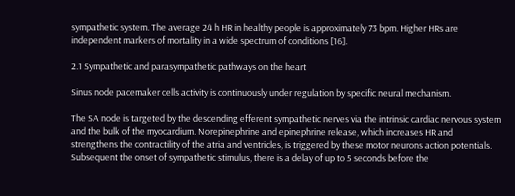sympathetic system. The average 24 h HR in healthy people is approximately 73 bpm. Higher HRs are independent markers of mortality in a wide spectrum of conditions [16].

2.1 Sympathetic and parasympathetic pathways on the heart

Sinus node pacemaker cells activity is continuously under regulation by specific neural mechanism.

The SA node is targeted by the descending efferent sympathetic nerves via the intrinsic cardiac nervous system and the bulk of the myocardium. Norepinephrine and epinephrine release, which increases HR and strengthens the contractility of the atria and ventricles, is triggered by these motor neurons action potentials. Subsequent the onset of sympathetic stimulus, there is a delay of up to 5 seconds before the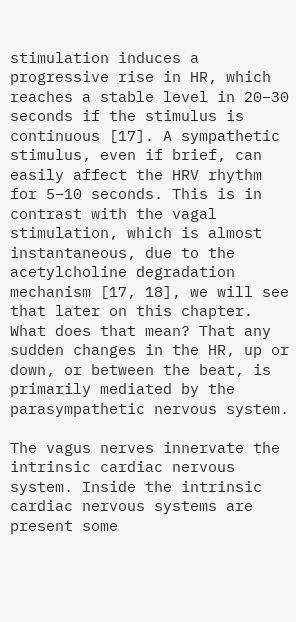stimulation induces a progressive rise in HR, which reaches a stable level in 20–30 seconds if the stimulus is continuous [17]. A sympathetic stimulus, even if brief, can easily affect the HRV rhythm for 5–10 seconds. This is in contrast with the vagal stimulation, which is almost instantaneous, due to the acetylcholine degradation mechanism [17, 18], we will see that later on this chapter. What does that mean? That any sudden changes in the HR, up or down, or between the beat, is primarily mediated by the parasympathetic nervous system.

The vagus nerves innervate the intrinsic cardiac nervous system. Inside the intrinsic cardiac nervous systems are present some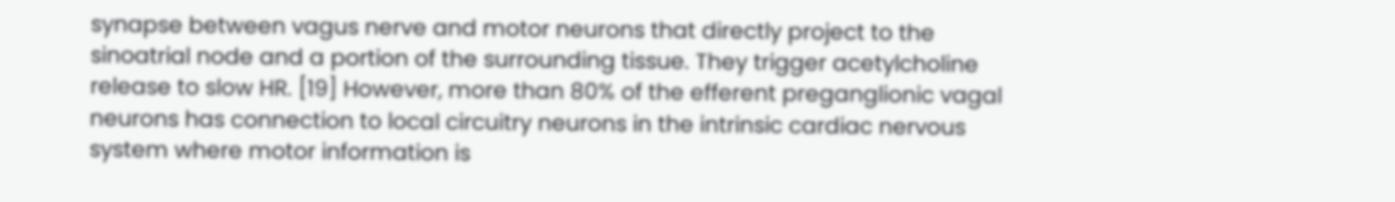synapse between vagus nerve and motor neurons that directly project to the sinoatrial node and a portion of the surrounding tissue. They trigger acetylcholine release to slow HR. [19] However, more than 80% of the efferent preganglionic vagal neurons has connection to local circuitry neurons in the intrinsic cardiac nervous system where motor information is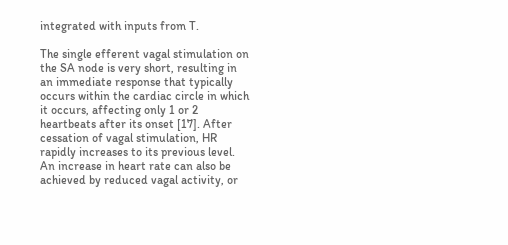integrated with inputs from T.

The single efferent vagal stimulation on the SA node is very short, resulting in an immediate response that typically occurs within the cardiac circle in which it occurs, affecting only 1 or 2 heartbeats after its onset [17]. After cessation of vagal stimulation, HR rapidly increases to its previous level. An increase in heart rate can also be achieved by reduced vagal activity, or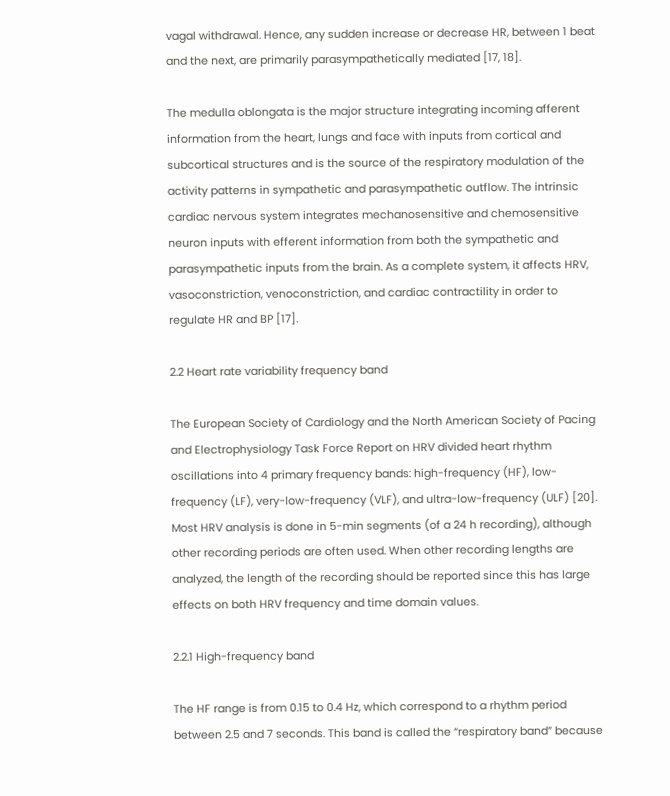vagal withdrawal. Hence, any sudden increase or decrease HR, between 1 beat and the next, are primarily parasympathetically mediated [17, 18].

The medulla oblongata is the major structure integrating incoming afferent information from the heart, lungs and face with inputs from cortical and subcortical structures and is the source of the respiratory modulation of the activity patterns in sympathetic and parasympathetic outflow. The intrinsic cardiac nervous system integrates mechanosensitive and chemosensitive neuron inputs with efferent information from both the sympathetic and parasympathetic inputs from the brain. As a complete system, it affects HRV, vasoconstriction, venoconstriction, and cardiac contractility in order to regulate HR and BP [17].

2.2 Heart rate variability frequency band

The European Society of Cardiology and the North American Society of Pacing and Electrophysiology Task Force Report on HRV divided heart rhythm oscillations into 4 primary frequency bands: high-frequency (HF), low-frequency (LF), very-low-frequency (VLF), and ultra-low-frequency (ULF) [20]. Most HRV analysis is done in 5-min segments (of a 24 h recording), although other recording periods are often used. When other recording lengths are analyzed, the length of the recording should be reported since this has large effects on both HRV frequency and time domain values.

2.2.1 High-frequency band

The HF range is from 0.15 to 0.4 Hz, which correspond to a rhythm period between 2.5 and 7 seconds. This band is called the “respiratory band” because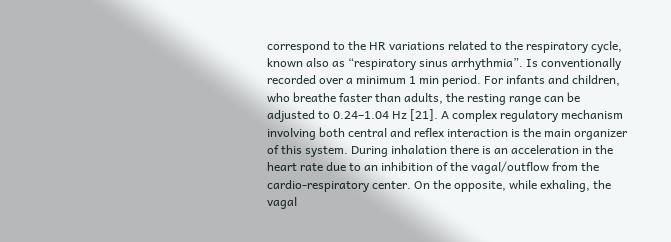correspond to the HR variations related to the respiratory cycle, known also as “respiratory sinus arrhythmia”. Is conventionally recorded over a minimum 1 min period. For infants and children, who breathe faster than adults, the resting range can be adjusted to 0.24–1.04 Hz [21]. A complex regulatory mechanism involving both central and reflex interaction is the main organizer of this system. During inhalation there is an acceleration in the heart rate due to an inhibition of the vagal/outflow from the cardio-respiratory center. On the opposite, while exhaling, the vagal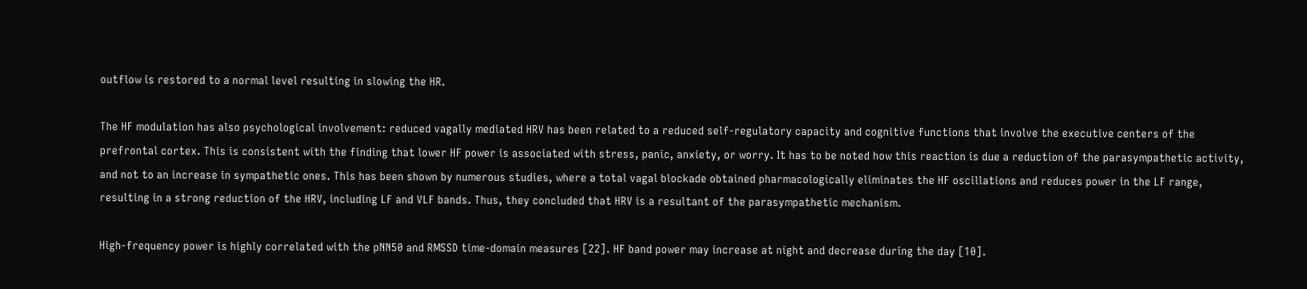outflow is restored to a normal level resulting in slowing the HR.

The HF modulation has also psychological involvement: reduced vagally mediated HRV has been related to a reduced self-regulatory capacity and cognitive functions that involve the executive centers of the prefrontal cortex. This is consistent with the finding that lower HF power is associated with stress, panic, anxiety, or worry. It has to be noted how this reaction is due a reduction of the parasympathetic activity, and not to an increase in sympathetic ones. This has been shown by numerous studies, where a total vagal blockade obtained pharmacologically eliminates the HF oscillations and reduces power in the LF range, resulting in a strong reduction of the HRV, including LF and VLF bands. Thus, they concluded that HRV is a resultant of the parasympathetic mechanism.

High-frequency power is highly correlated with the pNN50 and RMSSD time-domain measures [22]. HF band power may increase at night and decrease during the day [10].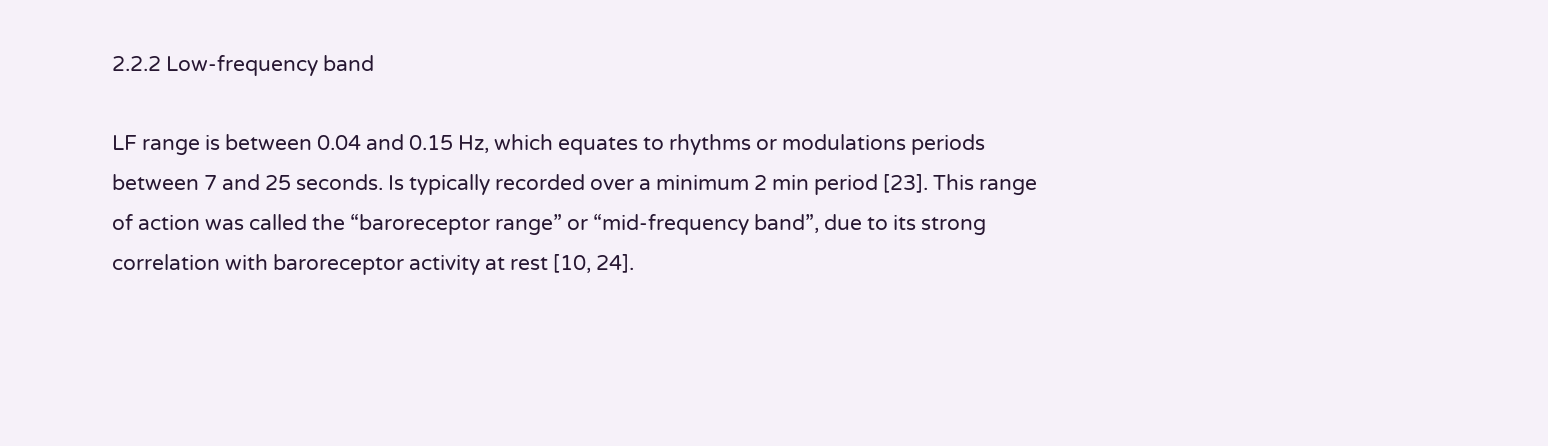2.2.2 Low-frequency band

LF range is between 0.04 and 0.15 Hz, which equates to rhythms or modulations periods between 7 and 25 seconds. Is typically recorded over a minimum 2 min period [23]. This range of action was called the “baroreceptor range” or “mid-frequency band”, due to its strong correlation with baroreceptor activity at rest [10, 24].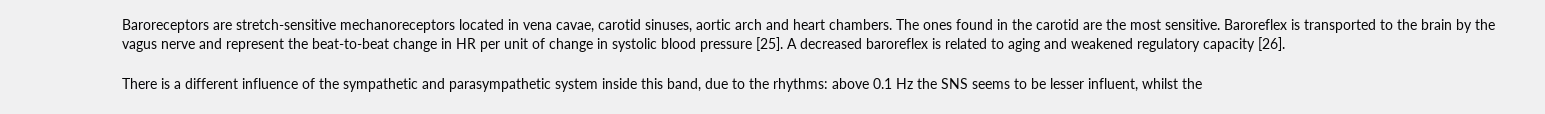Baroreceptors are stretch-sensitive mechanoreceptors located in vena cavae, carotid sinuses, aortic arch and heart chambers. The ones found in the carotid are the most sensitive. Baroreflex is transported to the brain by the vagus nerve and represent the beat-to-beat change in HR per unit of change in systolic blood pressure [25]. A decreased baroreflex is related to aging and weakened regulatory capacity [26].

There is a different influence of the sympathetic and parasympathetic system inside this band, due to the rhythms: above 0.1 Hz the SNS seems to be lesser influent, whilst the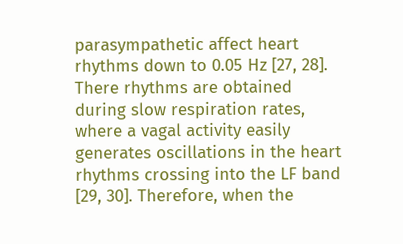parasympathetic affect heart rhythms down to 0.05 Hz [27, 28]. There rhythms are obtained during slow respiration rates, where a vagal activity easily generates oscillations in the heart rhythms crossing into the LF band [29, 30]. Therefore, when the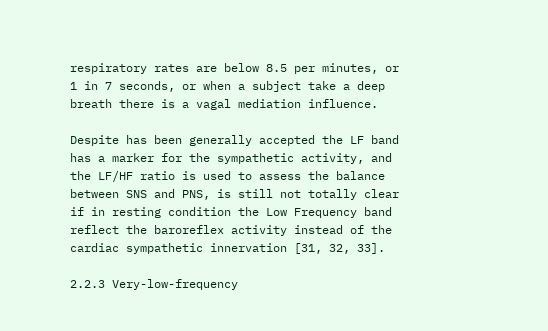respiratory rates are below 8.5 per minutes, or 1 in 7 seconds, or when a subject take a deep breath there is a vagal mediation influence.

Despite has been generally accepted the LF band has a marker for the sympathetic activity, and the LF/HF ratio is used to assess the balance between SNS and PNS, is still not totally clear if in resting condition the Low Frequency band reflect the baroreflex activity instead of the cardiac sympathetic innervation [31, 32, 33].

2.2.3 Very-low-frequency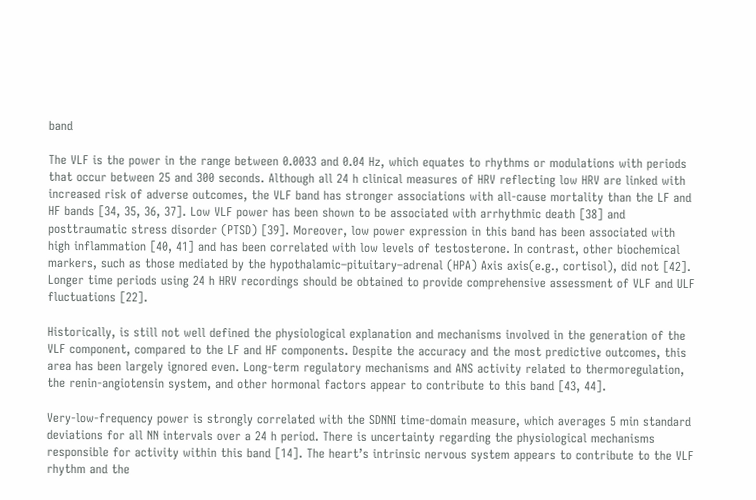band

The VLF is the power in the range between 0.0033 and 0.04 Hz, which equates to rhythms or modulations with periods that occur between 25 and 300 seconds. Although all 24 h clinical measures of HRV reflecting low HRV are linked with increased risk of adverse outcomes, the VLF band has stronger associations with all-cause mortality than the LF and HF bands [34, 35, 36, 37]. Low VLF power has been shown to be associated with arrhythmic death [38] and posttraumatic stress disorder (PTSD) [39]. Moreover, low power expression in this band has been associated with high inflammation [40, 41] and has been correlated with low levels of testosterone. In contrast, other biochemical markers, such as those mediated by the hypothalamic–pituitary–adrenal (HPA) Axis axis(e.g., cortisol), did not [42]. Longer time periods using 24 h HRV recordings should be obtained to provide comprehensive assessment of VLF and ULF fluctuations [22].

Historically, is still not well defined the physiological explanation and mechanisms involved in the generation of the VLF component, compared to the LF and HF components. Despite the accuracy and the most predictive outcomes, this area has been largely ignored even. Long-term regulatory mechanisms and ANS activity related to thermoregulation, the renin-angiotensin system, and other hormonal factors appear to contribute to this band [43, 44].

Very-low-frequency power is strongly correlated with the SDNNI time-domain measure, which averages 5 min standard deviations for all NN intervals over a 24 h period. There is uncertainty regarding the physiological mechanisms responsible for activity within this band [14]. The heart’s intrinsic nervous system appears to contribute to the VLF rhythm and the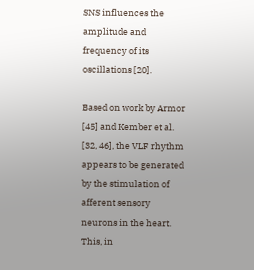SNS influences the amplitude and frequency of its oscillations [20].

Based on work by Armor [45] and Kember et al. [32, 46], the VLF rhythm appears to be generated by the stimulation of afferent sensory neurons in the heart. This, in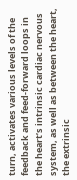turn, activates various levels of the feedback and feed-forward loops in the heart’s intrinsic cardiac nervous system, as well as between the heart, the extrinsic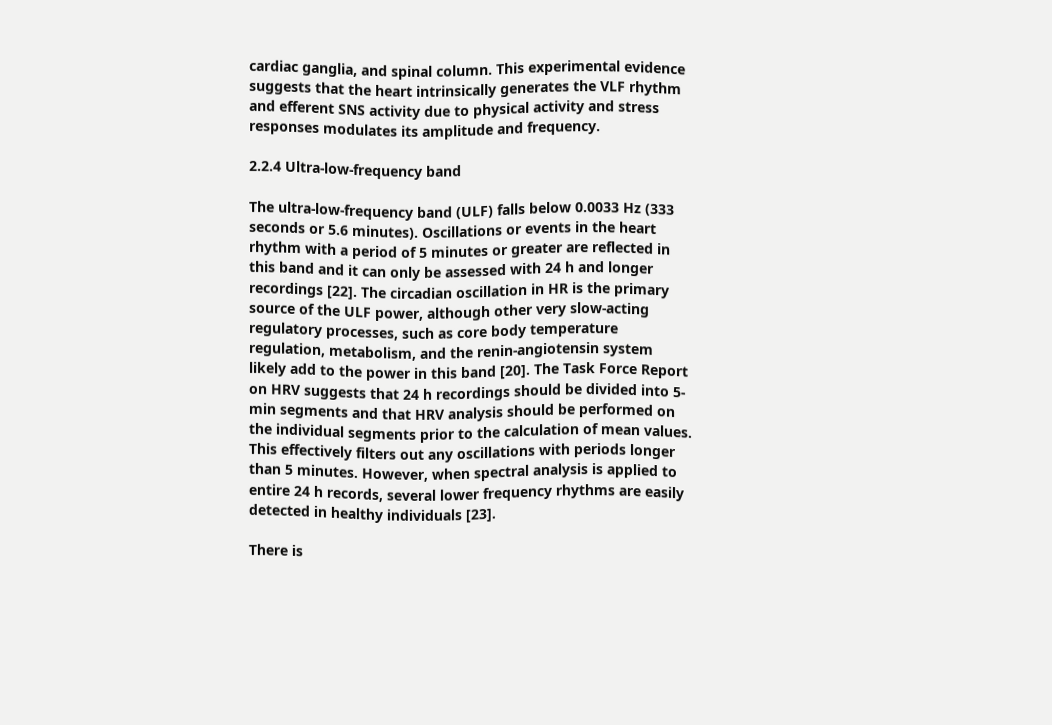cardiac ganglia, and spinal column. This experimental evidence suggests that the heart intrinsically generates the VLF rhythm and efferent SNS activity due to physical activity and stress responses modulates its amplitude and frequency.

2.2.4 Ultra-low-frequency band

The ultra-low-frequency band (ULF) falls below 0.0033 Hz (333 seconds or 5.6 minutes). Oscillations or events in the heart rhythm with a period of 5 minutes or greater are reflected in this band and it can only be assessed with 24 h and longer recordings [22]. The circadian oscillation in HR is the primary source of the ULF power, although other very slow-acting regulatory processes, such as core body temperature regulation, metabolism, and the renin-angiotensin system likely add to the power in this band [20]. The Task Force Report on HRV suggests that 24 h recordings should be divided into 5-min segments and that HRV analysis should be performed on the individual segments prior to the calculation of mean values. This effectively filters out any oscillations with periods longer than 5 minutes. However, when spectral analysis is applied to entire 24 h records, several lower frequency rhythms are easily detected in healthy individuals [23].

There is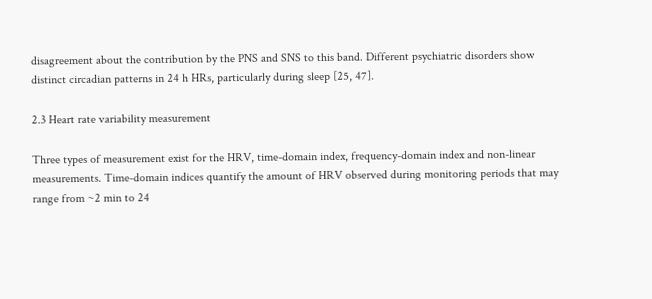disagreement about the contribution by the PNS and SNS to this band. Different psychiatric disorders show distinct circadian patterns in 24 h HRs, particularly during sleep [25, 47].

2.3 Heart rate variability measurement

Three types of measurement exist for the HRV, time-domain index, frequency-domain index and non-linear measurements. Time-domain indices quantify the amount of HRV observed during monitoring periods that may range from ~2 min to 24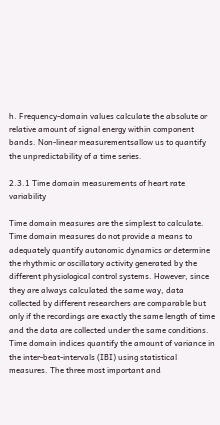h. Frequency-domain values calculate the absolute or relative amount of signal energy within component bands. Non-linear measurementsallow us to quantify the unpredictability of a time series.

2.3.1 Time domain measurements of heart rate variability

Time domain measures are the simplest to calculate. Time domain measures do not provide a means to adequately quantify autonomic dynamics or determine the rhythmic or oscillatory activity generated by the different physiological control systems. However, since they are always calculated the same way, data collected by different researchers are comparable but only if the recordings are exactly the same length of time and the data are collected under the same conditions. Time domain indices quantify the amount of variance in the inter-beat-intervals (IBI) using statistical measures. The three most important and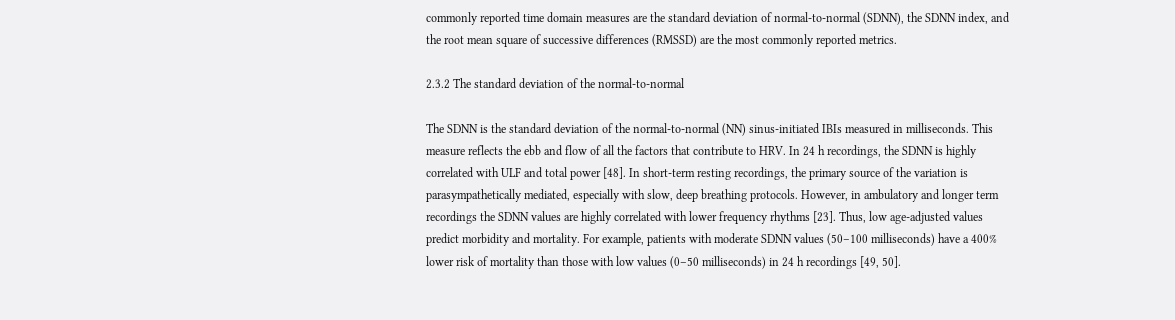commonly reported time domain measures are the standard deviation of normal-to-normal (SDNN), the SDNN index, and the root mean square of successive differences (RMSSD) are the most commonly reported metrics.

2.3.2 The standard deviation of the normal-to-normal

The SDNN is the standard deviation of the normal-to-normal (NN) sinus-initiated IBIs measured in milliseconds. This measure reflects the ebb and flow of all the factors that contribute to HRV. In 24 h recordings, the SDNN is highly correlated with ULF and total power [48]. In short-term resting recordings, the primary source of the variation is parasympathetically mediated, especially with slow, deep breathing protocols. However, in ambulatory and longer term recordings the SDNN values are highly correlated with lower frequency rhythms [23]. Thus, low age-adjusted values predict morbidity and mortality. For example, patients with moderate SDNN values (50–100 milliseconds) have a 400% lower risk of mortality than those with low values (0–50 milliseconds) in 24 h recordings [49, 50].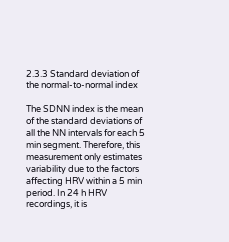2.3.3 Standard deviation of the normal-to-normal index

The SDNN index is the mean of the standard deviations of all the NN intervals for each 5 min segment. Therefore, this measurement only estimates variability due to the factors affecting HRV within a 5 min period. In 24 h HRV recordings, it is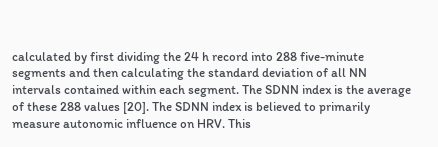calculated by first dividing the 24 h record into 288 five-minute segments and then calculating the standard deviation of all NN intervals contained within each segment. The SDNN index is the average of these 288 values [20]. The SDNN index is believed to primarily measure autonomic influence on HRV. This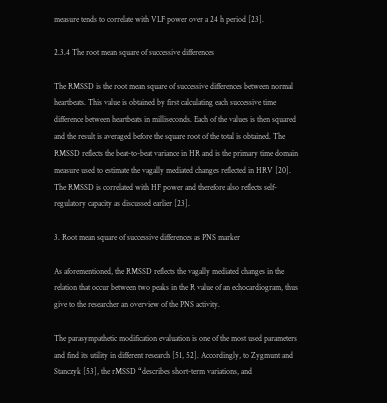measure tends to correlate with VLF power over a 24 h period [23].

2.3.4 The root mean square of successive differences

The RMSSD is the root mean square of successive differences between normal heartbeats. This value is obtained by first calculating each successive time difference between heartbeats in milliseconds. Each of the values is then squared and the result is averaged before the square root of the total is obtained. The RMSSD reflects the beat-to-beat variance in HR and is the primary time domain measure used to estimate the vagally mediated changes reflected in HRV [20]. The RMSSD is correlated with HF power and therefore also reflects self-regulatory capacity as discussed earlier [23].

3. Root mean square of successive differences as PNS marker

As aforementioned, the RMSSD reflects the vagally mediated changes in the relation that occur between two peaks in the R value of an echocardiogram, thus give to the researcher an overview of the PNS activity.

The parasympathetic modification evaluation is one of the most used parameters and find its utility in different research [51, 52]. Accordingly, to Zygmunt and Stanczyk [53], the rMSSD “describes short-term variations, and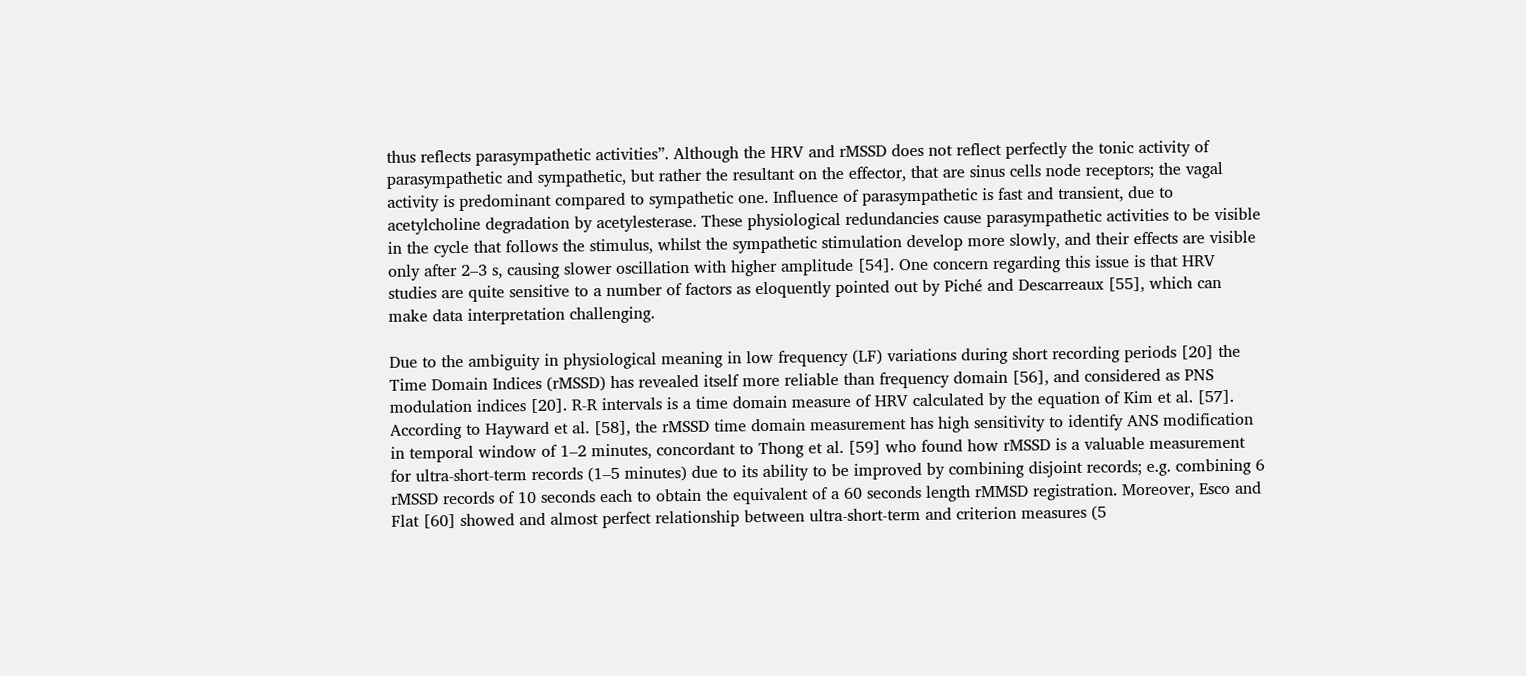thus reflects parasympathetic activities”. Although the HRV and rMSSD does not reflect perfectly the tonic activity of parasympathetic and sympathetic, but rather the resultant on the effector, that are sinus cells node receptors; the vagal activity is predominant compared to sympathetic one. Influence of parasympathetic is fast and transient, due to acetylcholine degradation by acetylesterase. These physiological redundancies cause parasympathetic activities to be visible in the cycle that follows the stimulus, whilst the sympathetic stimulation develop more slowly, and their effects are visible only after 2–3 s, causing slower oscillation with higher amplitude [54]. One concern regarding this issue is that HRV studies are quite sensitive to a number of factors as eloquently pointed out by Piché and Descarreaux [55], which can make data interpretation challenging.

Due to the ambiguity in physiological meaning in low frequency (LF) variations during short recording periods [20] the Time Domain Indices (rMSSD) has revealed itself more reliable than frequency domain [56], and considered as PNS modulation indices [20]. R-R intervals is a time domain measure of HRV calculated by the equation of Kim et al. [57]. According to Hayward et al. [58], the rMSSD time domain measurement has high sensitivity to identify ANS modification in temporal window of 1–2 minutes, concordant to Thong et al. [59] who found how rMSSD is a valuable measurement for ultra-short-term records (1–5 minutes) due to its ability to be improved by combining disjoint records; e.g. combining 6 rMSSD records of 10 seconds each to obtain the equivalent of a 60 seconds length rMMSD registration. Moreover, Esco and Flat [60] showed and almost perfect relationship between ultra-short-term and criterion measures (5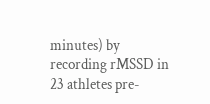minutes) by recording rMSSD in 23 athletes pre-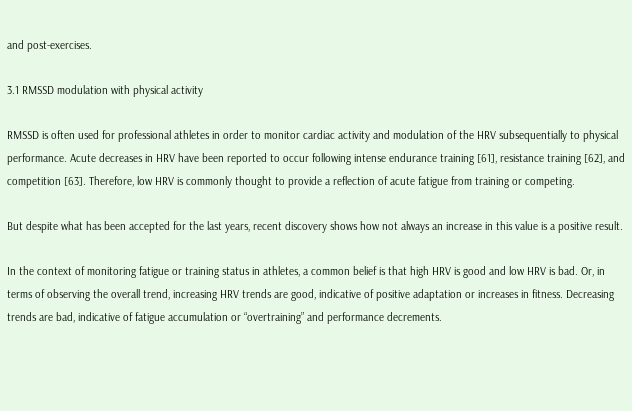and post-exercises.

3.1 RMSSD modulation with physical activity

RMSSD is often used for professional athletes in order to monitor cardiac activity and modulation of the HRV subsequentially to physical performance. Acute decreases in HRV have been reported to occur following intense endurance training [61], resistance training [62], and competition [63]. Therefore, low HRV is commonly thought to provide a reflection of acute fatigue from training or competing.

But despite what has been accepted for the last years, recent discovery shows how not always an increase in this value is a positive result.

In the context of monitoring fatigue or training status in athletes, a common belief is that high HRV is good and low HRV is bad. Or, in terms of observing the overall trend, increasing HRV trends are good, indicative of positive adaptation or increases in fitness. Decreasing trends are bad, indicative of fatigue accumulation or “overtraining” and performance decrements.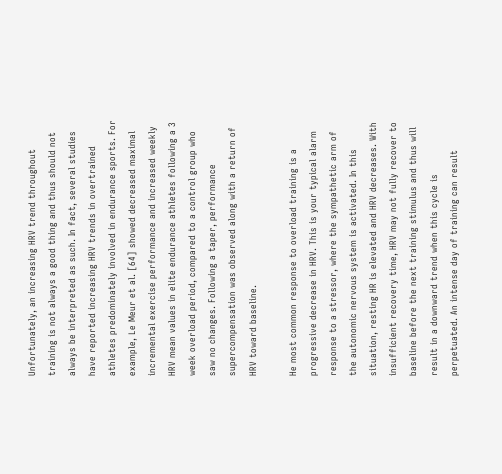Unfortunately, an increasing HRV trend throughout training is not always a good thing and thus should not always be interpreted as such. In fact, several studies have reported increasing HRV trends in overtrained athletes predominately involved in endurance sports. For example, Le Meur et al. [64] showed decreased maximal incremental exercise performance and increased weekly HRV mean values in elite endurance athletes following a 3 week overload period, compared to a control group who saw no changes. Following a taper, performance supercompensation was observed along with a return of HRV toward baseline.

He most common response to overload training is a progressive decrease in HRV. This is your typical alarm response to a stressor, where the sympathetic arm of the autonomic nervous system is activated. In this situation, resting HR is elevated and HRV decreases. With insufficient recovery time, HRV may not fully recover to baseline before the next training stimulus and thus will result in a downward trend when this cycle is perpetuated. An intense day of training can result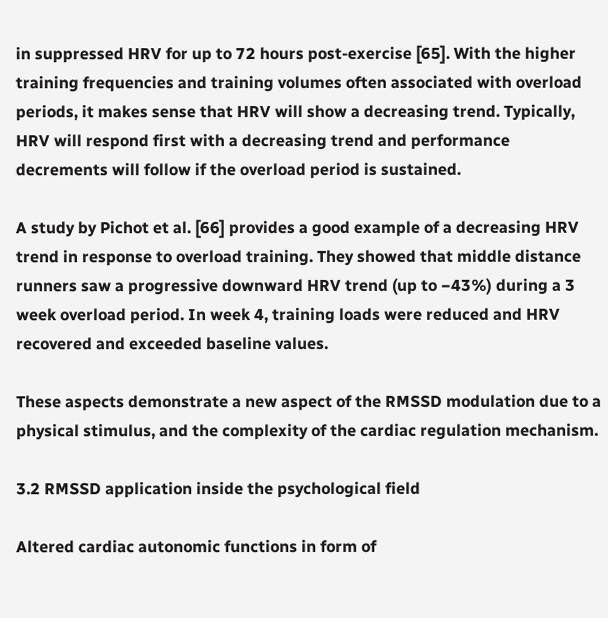in suppressed HRV for up to 72 hours post-exercise [65]. With the higher training frequencies and training volumes often associated with overload periods, it makes sense that HRV will show a decreasing trend. Typically, HRV will respond first with a decreasing trend and performance decrements will follow if the overload period is sustained.

A study by Pichot et al. [66] provides a good example of a decreasing HRV trend in response to overload training. They showed that middle distance runners saw a progressive downward HRV trend (up to −43%) during a 3 week overload period. In week 4, training loads were reduced and HRV recovered and exceeded baseline values.

These aspects demonstrate a new aspect of the RMSSD modulation due to a physical stimulus, and the complexity of the cardiac regulation mechanism.

3.2 RMSSD application inside the psychological field

Altered cardiac autonomic functions in form of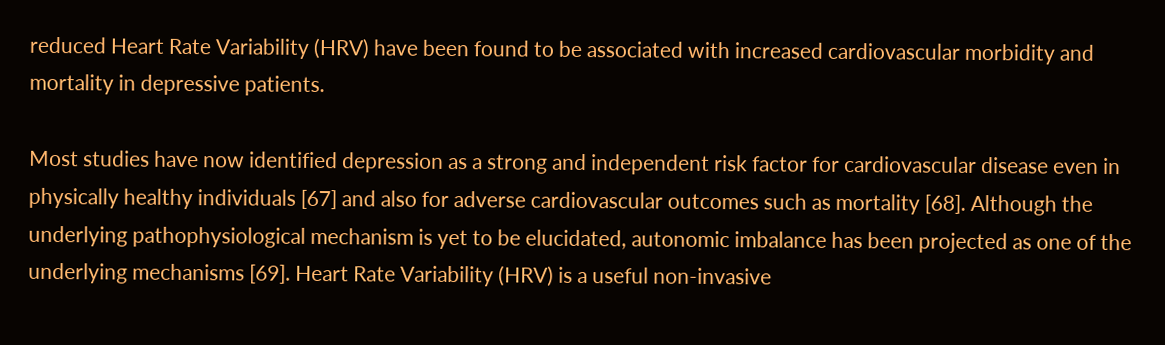reduced Heart Rate Variability (HRV) have been found to be associated with increased cardiovascular morbidity and mortality in depressive patients.

Most studies have now identified depression as a strong and independent risk factor for cardiovascular disease even in physically healthy individuals [67] and also for adverse cardiovascular outcomes such as mortality [68]. Although the underlying pathophysiological mechanism is yet to be elucidated, autonomic imbalance has been projected as one of the underlying mechanisms [69]. Heart Rate Variability (HRV) is a useful non-invasive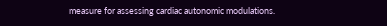measure for assessing cardiac autonomic modulations.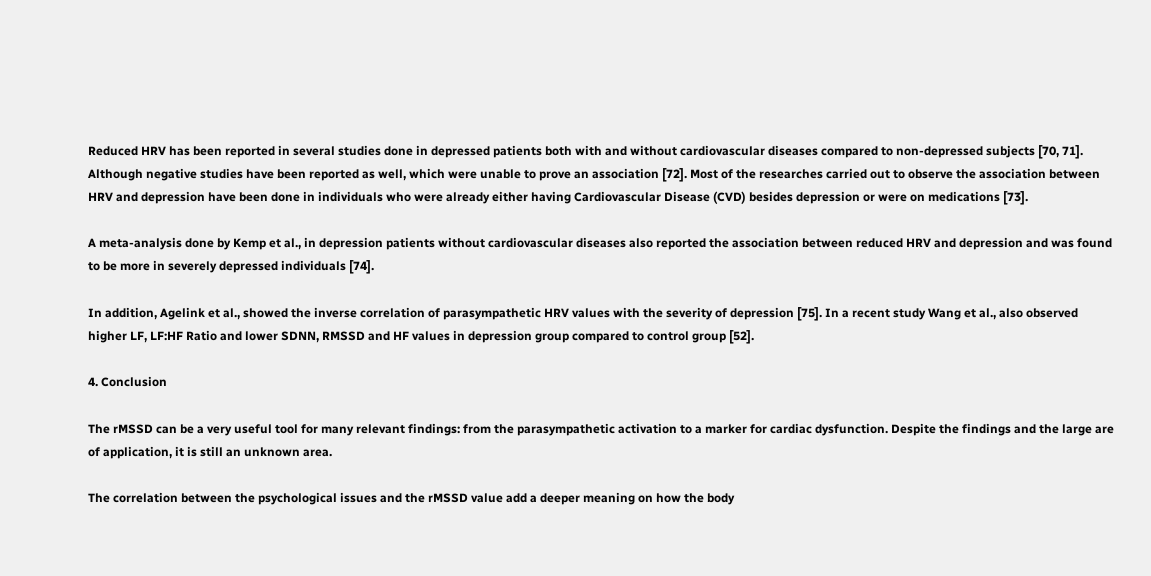Reduced HRV has been reported in several studies done in depressed patients both with and without cardiovascular diseases compared to non-depressed subjects [70, 71]. Although negative studies have been reported as well, which were unable to prove an association [72]. Most of the researches carried out to observe the association between HRV and depression have been done in individuals who were already either having Cardiovascular Disease (CVD) besides depression or were on medications [73].

A meta-analysis done by Kemp et al., in depression patients without cardiovascular diseases also reported the association between reduced HRV and depression and was found to be more in severely depressed individuals [74].

In addition, Agelink et al., showed the inverse correlation of parasympathetic HRV values with the severity of depression [75]. In a recent study Wang et al., also observed higher LF, LF:HF Ratio and lower SDNN, RMSSD and HF values in depression group compared to control group [52].

4. Conclusion

The rMSSD can be a very useful tool for many relevant findings: from the parasympathetic activation to a marker for cardiac dysfunction. Despite the findings and the large are of application, it is still an unknown area.

The correlation between the psychological issues and the rMSSD value add a deeper meaning on how the body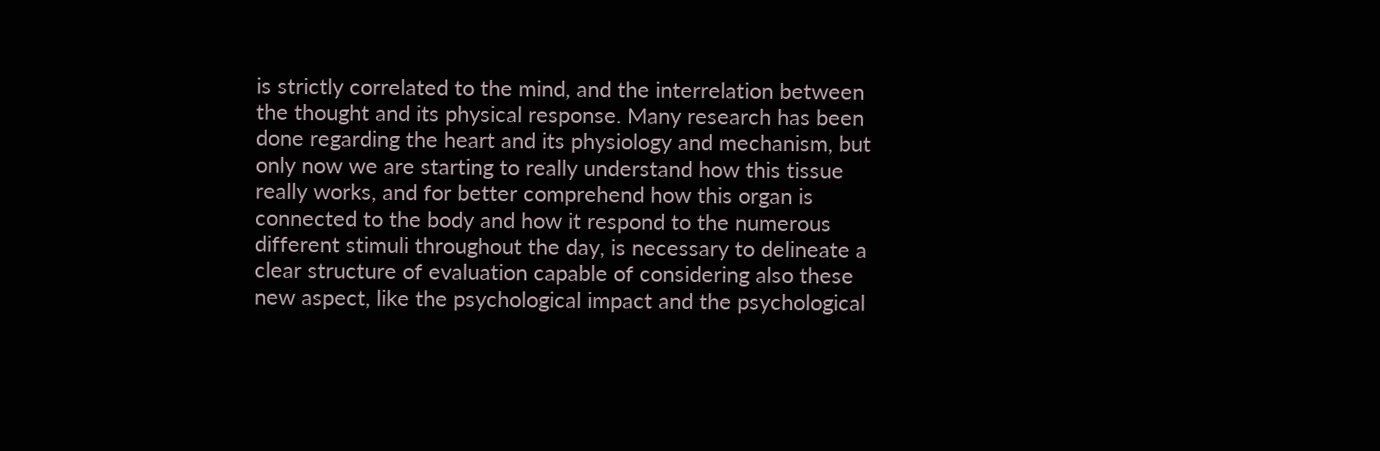is strictly correlated to the mind, and the interrelation between the thought and its physical response. Many research has been done regarding the heart and its physiology and mechanism, but only now we are starting to really understand how this tissue really works, and for better comprehend how this organ is connected to the body and how it respond to the numerous different stimuli throughout the day, is necessary to delineate a clear structure of evaluation capable of considering also these new aspect, like the psychological impact and the psychological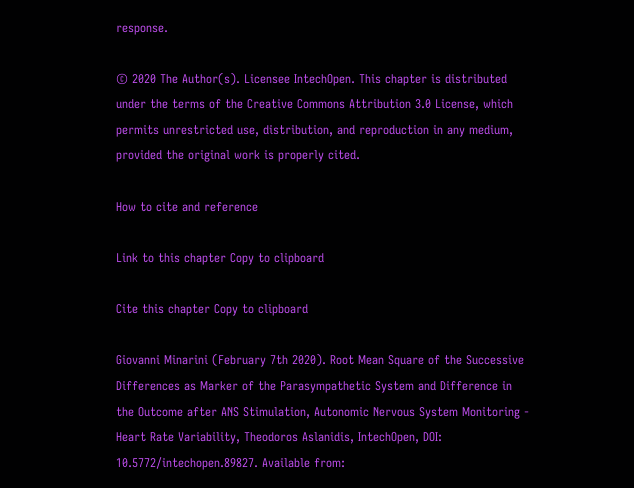response.

© 2020 The Author(s). Licensee IntechOpen. This chapter is distributed under the terms of the Creative Commons Attribution 3.0 License, which permits unrestricted use, distribution, and reproduction in any medium, provided the original work is properly cited.

How to cite and reference

Link to this chapter Copy to clipboard

Cite this chapter Copy to clipboard

Giovanni Minarini (February 7th 2020). Root Mean Square of the Successive Differences as Marker of the Parasympathetic System and Difference in the Outcome after ANS Stimulation, Autonomic Nervous System Monitoring - Heart Rate Variability, Theodoros Aslanidis, IntechOpen, DOI: 10.5772/intechopen.89827. Available from: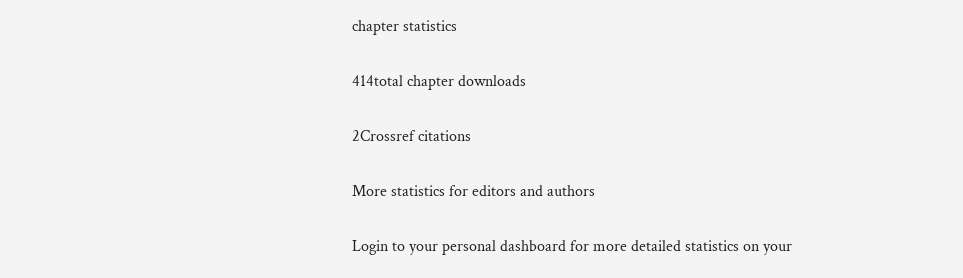chapter statistics

414total chapter downloads

2Crossref citations

More statistics for editors and authors

Login to your personal dashboard for more detailed statistics on your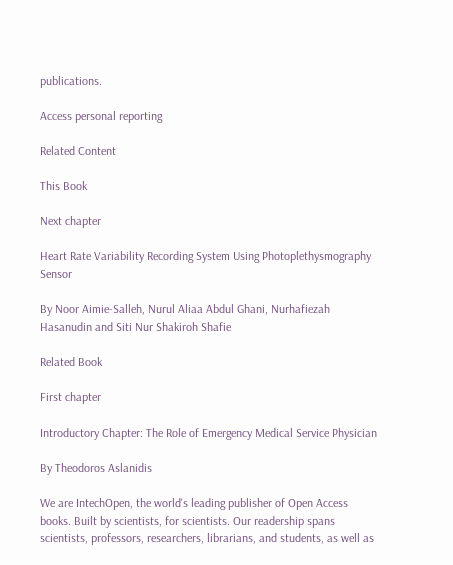publications.

Access personal reporting

Related Content

This Book

Next chapter

Heart Rate Variability Recording System Using Photoplethysmography Sensor

By Noor Aimie-Salleh, Nurul Aliaa Abdul Ghani, Nurhafiezah Hasanudin and Siti Nur Shakiroh Shafie

Related Book

First chapter

Introductory Chapter: The Role of Emergency Medical Service Physician

By Theodoros Aslanidis

We are IntechOpen, the world's leading publisher of Open Access books. Built by scientists, for scientists. Our readership spans scientists, professors, researchers, librarians, and students, as well as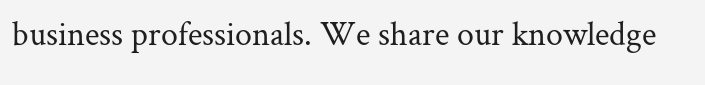business professionals. We share our knowledge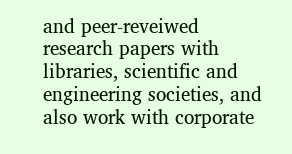and peer-reveiwed research papers with libraries, scientific and engineering societies, and also work with corporate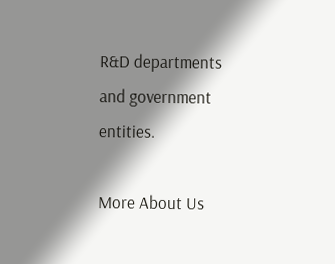R&D departments and government entities.

More About Us